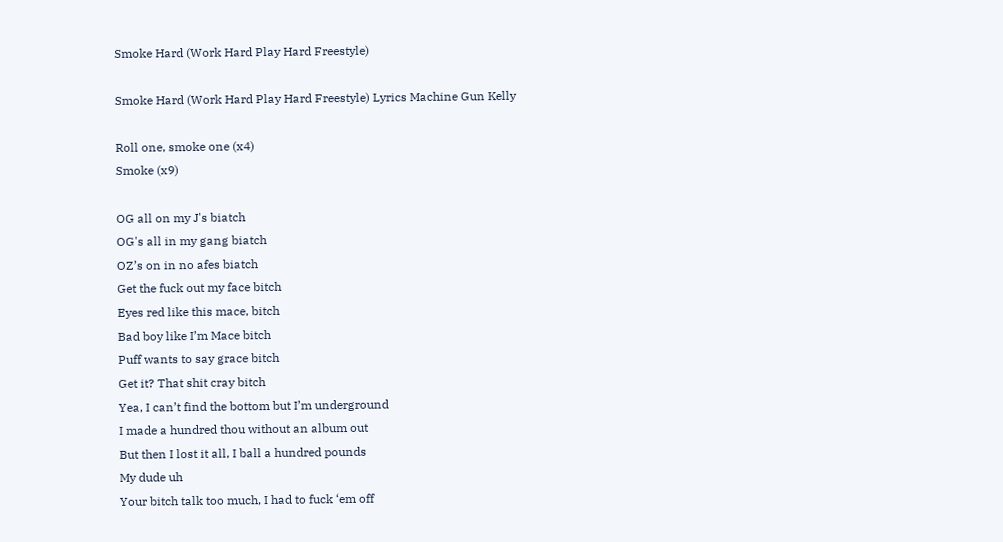Smoke Hard (Work Hard Play Hard Freestyle)

Smoke Hard (Work Hard Play Hard Freestyle) Lyrics Machine Gun Kelly

Roll one, smoke one (x4)
Smoke (x9)

OG all on my J's biatch
OG's all in my gang biatch
OZ’s on in no afes biatch
Get the fuck out my face bitch
Eyes red like this mace, bitch
Bad boy like I’m Mace bitch
Puff wants to say grace bitch
Get it? That shit cray bitch
Yea, I can’t find the bottom but I’m underground
I made a hundred thou without an album out
But then I lost it all, I ball a hundred pounds
My dude uh
Your bitch talk too much, I had to fuck ‘em off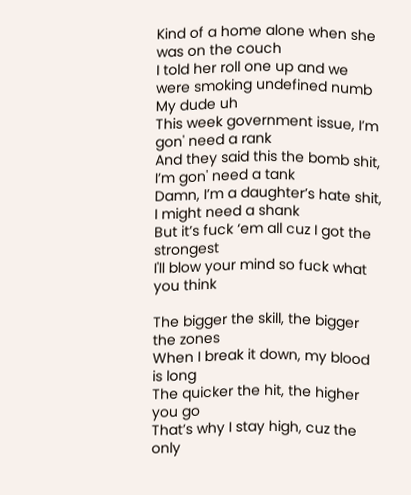Kind of a home alone when she was on the couch
I told her roll one up and we were smoking undefined numb
My dude uh
This week government issue, I’m gon' need a rank
And they said this the bomb shit, I’m gon' need a tank
Damn, I’m a daughter’s hate shit, I might need a shank
But it’s fuck ‘em all cuz I got the strongest
I'll blow your mind so fuck what you think

The bigger the skill, the bigger the zones
When I break it down, my blood is long
The quicker the hit, the higher you go
That’s why I stay high, cuz the only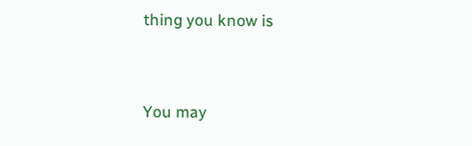thing you know is


You may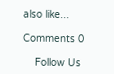also like...

Comments 0

    Follow Us